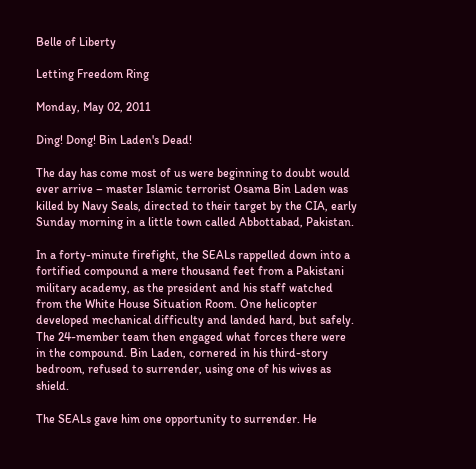Belle of Liberty

Letting Freedom Ring

Monday, May 02, 2011

Ding! Dong! Bin Laden's Dead!

The day has come most of us were beginning to doubt would ever arrive – master Islamic terrorist Osama Bin Laden was killed by Navy Seals, directed to their target by the CIA, early Sunday morning in a little town called Abbottabad, Pakistan.

In a forty-minute firefight, the SEALs rappelled down into a fortified compound a mere thousand feet from a Pakistani military academy, as the president and his staff watched from the White House Situation Room. One helicopter developed mechanical difficulty and landed hard, but safely. The 24-member team then engaged what forces there were in the compound. Bin Laden, cornered in his third-story bedroom, refused to surrender, using one of his wives as shield.

The SEALs gave him one opportunity to surrender. He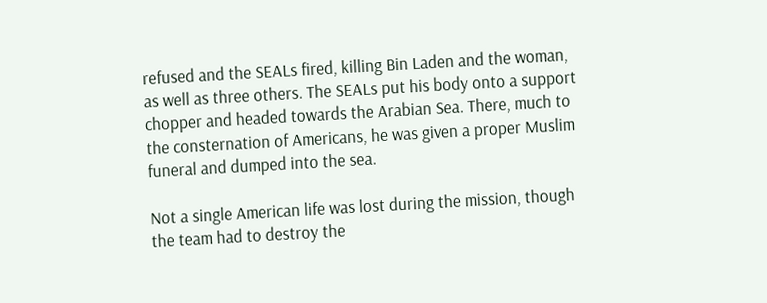refused and the SEALs fired, killing Bin Laden and the woman, as well as three others. The SEALs put his body onto a support chopper and headed towards the Arabian Sea. There, much to the consternation of Americans, he was given a proper Muslim funeral and dumped into the sea.

Not a single American life was lost during the mission, though the team had to destroy the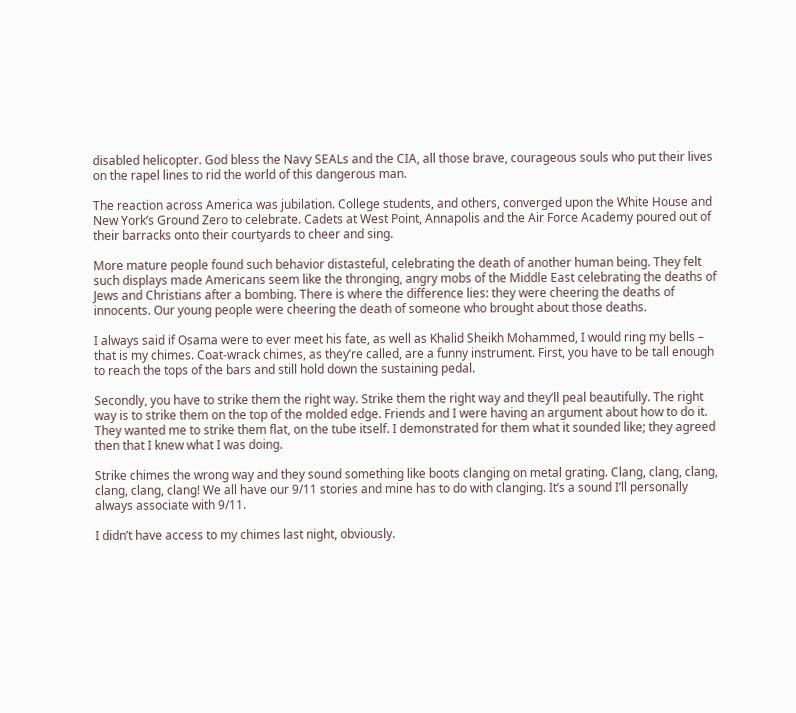disabled helicopter. God bless the Navy SEALs and the CIA, all those brave, courageous souls who put their lives on the rapel lines to rid the world of this dangerous man.

The reaction across America was jubilation. College students, and others, converged upon the White House and New York’s Ground Zero to celebrate. Cadets at West Point, Annapolis and the Air Force Academy poured out of their barracks onto their courtyards to cheer and sing.

More mature people found such behavior distasteful, celebrating the death of another human being. They felt such displays made Americans seem like the thronging, angry mobs of the Middle East celebrating the deaths of Jews and Christians after a bombing. There is where the difference lies: they were cheering the deaths of innocents. Our young people were cheering the death of someone who brought about those deaths.

I always said if Osama were to ever meet his fate, as well as Khalid Sheikh Mohammed, I would ring my bells – that is my chimes. Coat-wrack chimes, as they’re called, are a funny instrument. First, you have to be tall enough to reach the tops of the bars and still hold down the sustaining pedal.

Secondly, you have to strike them the right way. Strike them the right way and they’ll peal beautifully. The right way is to strike them on the top of the molded edge. Friends and I were having an argument about how to do it. They wanted me to strike them flat, on the tube itself. I demonstrated for them what it sounded like; they agreed then that I knew what I was doing.

Strike chimes the wrong way and they sound something like boots clanging on metal grating. Clang, clang, clang, clang, clang, clang! We all have our 9/11 stories and mine has to do with clanging. It’s a sound I’ll personally always associate with 9/11.

I didn’t have access to my chimes last night, obviously.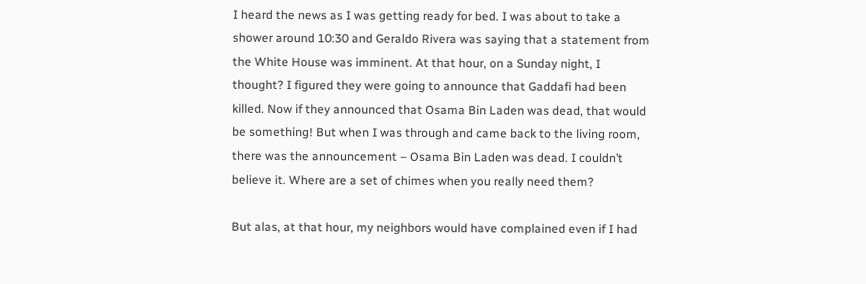I heard the news as I was getting ready for bed. I was about to take a shower around 10:30 and Geraldo Rivera was saying that a statement from the White House was imminent. At that hour, on a Sunday night, I thought? I figured they were going to announce that Gaddafi had been killed. Now if they announced that Osama Bin Laden was dead, that would be something! But when I was through and came back to the living room, there was the announcement – Osama Bin Laden was dead. I couldn’t believe it. Where are a set of chimes when you really need them?

But alas, at that hour, my neighbors would have complained even if I had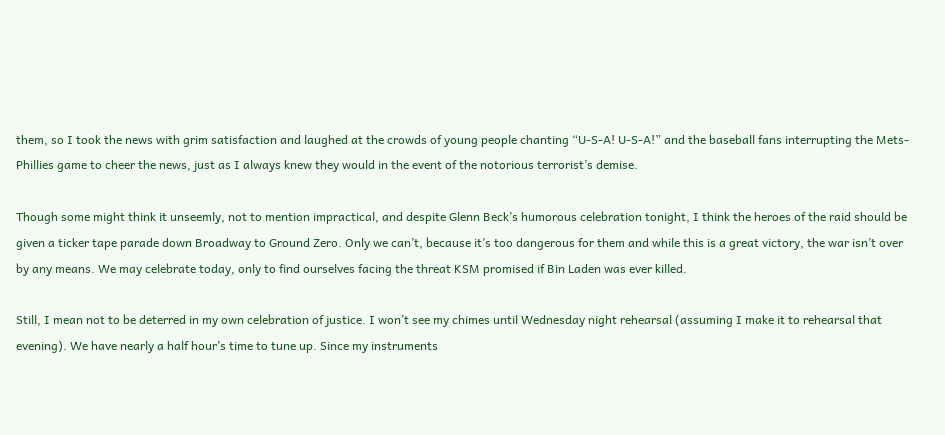them, so I took the news with grim satisfaction and laughed at the crowds of young people chanting “U-S-A! U-S-A!” and the baseball fans interrupting the Mets-Phillies game to cheer the news, just as I always knew they would in the event of the notorious terrorist’s demise.

Though some might think it unseemly, not to mention impractical, and despite Glenn Beck’s humorous celebration tonight, I think the heroes of the raid should be given a ticker tape parade down Broadway to Ground Zero. Only we can’t, because it’s too dangerous for them and while this is a great victory, the war isn’t over by any means. We may celebrate today, only to find ourselves facing the threat KSM promised if Bin Laden was ever killed.

Still, I mean not to be deterred in my own celebration of justice. I won’t see my chimes until Wednesday night rehearsal (assuming I make it to rehearsal that evening). We have nearly a half hour’s time to tune up. Since my instruments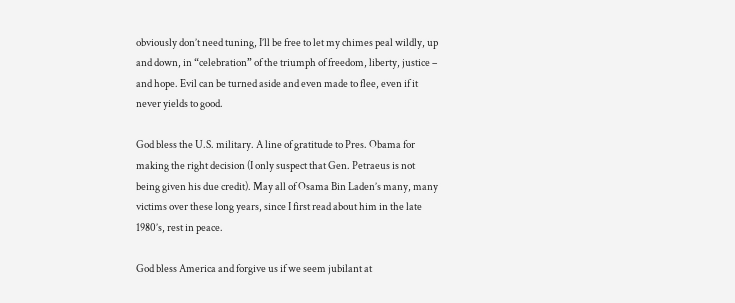obviously don’t need tuning, I’ll be free to let my chimes peal wildly, up and down, in “celebration” of the triumph of freedom, liberty, justice – and hope. Evil can be turned aside and even made to flee, even if it never yields to good.

God bless the U.S. military. A line of gratitude to Pres. Obama for making the right decision (I only suspect that Gen. Petraeus is not being given his due credit). May all of Osama Bin Laden’s many, many victims over these long years, since I first read about him in the late 1980’s, rest in peace.

God bless America and forgive us if we seem jubilant at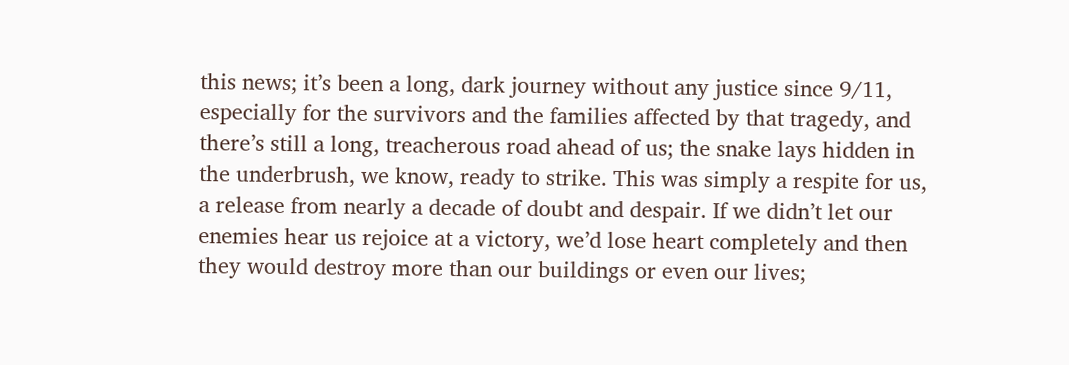this news; it’s been a long, dark journey without any justice since 9/11, especially for the survivors and the families affected by that tragedy, and there’s still a long, treacherous road ahead of us; the snake lays hidden in the underbrush, we know, ready to strike. This was simply a respite for us, a release from nearly a decade of doubt and despair. If we didn’t let our enemies hear us rejoice at a victory, we’d lose heart completely and then they would destroy more than our buildings or even our lives;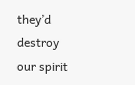they’d destroy our spirit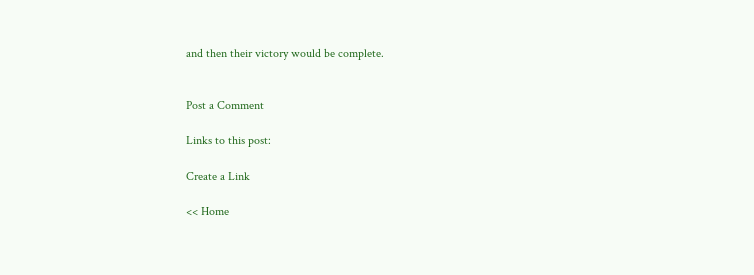and then their victory would be complete.


Post a Comment

Links to this post:

Create a Link

<< Home